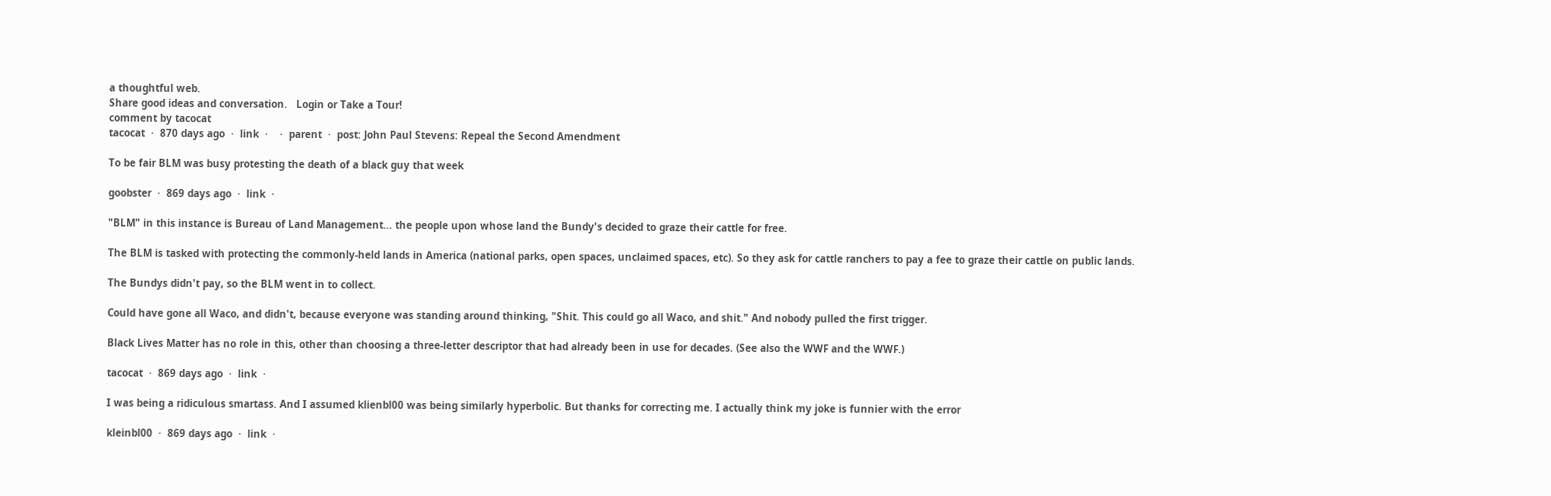a thoughtful web.
Share good ideas and conversation.   Login or Take a Tour!
comment by tacocat
tacocat  ·  870 days ago  ·  link  ·    ·  parent  ·  post: John Paul Stevens: Repeal the Second Amendment

To be fair BLM was busy protesting the death of a black guy that week

goobster  ·  869 days ago  ·  link  ·

"BLM" in this instance is Bureau of Land Management... the people upon whose land the Bundy's decided to graze their cattle for free.

The BLM is tasked with protecting the commonly-held lands in America (national parks, open spaces, unclaimed spaces, etc). So they ask for cattle ranchers to pay a fee to graze their cattle on public lands.

The Bundys didn't pay, so the BLM went in to collect.

Could have gone all Waco, and didn't, because everyone was standing around thinking, "Shit. This could go all Waco, and shit." And nobody pulled the first trigger.

Black Lives Matter has no role in this, other than choosing a three-letter descriptor that had already been in use for decades. (See also the WWF and the WWF.)

tacocat  ·  869 days ago  ·  link  ·

I was being a ridiculous smartass. And I assumed klienbl00 was being similarly hyperbolic. But thanks for correcting me. I actually think my joke is funnier with the error

kleinbl00  ·  869 days ago  ·  link  ·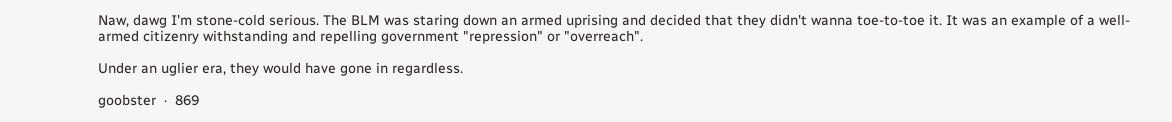Naw, dawg I'm stone-cold serious. The BLM was staring down an armed uprising and decided that they didn't wanna toe-to-toe it. It was an example of a well-armed citizenry withstanding and repelling government "repression" or "overreach".

Under an uglier era, they would have gone in regardless.

goobster  ·  869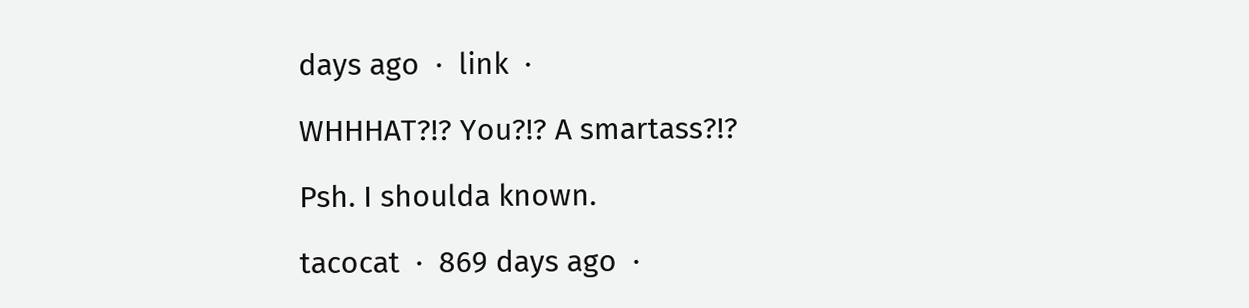days ago  ·  link  ·

WHHHAT?!? You?!? A smartass?!?

Psh. I shoulda known.

tacocat  ·  869 days ago  ·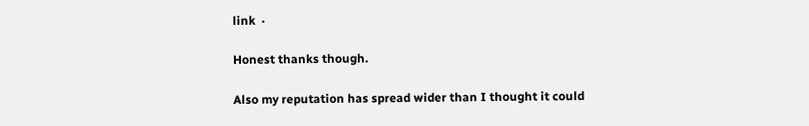link  ·

Honest thanks though.

Also my reputation has spread wider than I thought it could